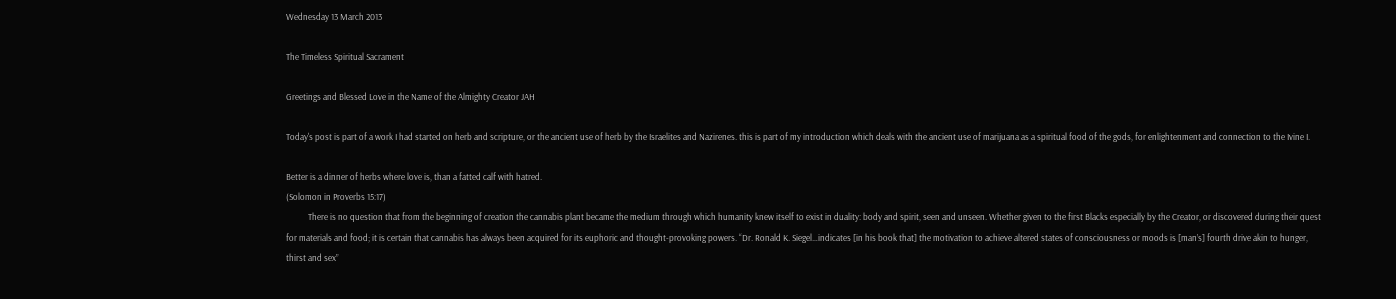Wednesday 13 March 2013

The Timeless Spiritual Sacrament

Greetings and Blessed Love in the Name of the Almighty Creator JAH

Today's post is part of a work I had started on herb and scripture, or the ancient use of herb by the Israelites and Nazirenes. this is part of my introduction which deals with the ancient use of marijuana as a spiritual food of the gods, for enlightenment and connection to the Ivine I.

Better is a dinner of herbs where love is, than a fatted calf with hatred.
(Solomon in Proverbs 15:17)
           There is no question that from the beginning of creation the cannabis plant became the medium through which humanity knew itself to exist in duality: body and spirit, seen and unseen. Whether given to the first Blacks especially by the Creator, or discovered during their quest for materials and food; it is certain that cannabis has always been acquired for its euphoric and thought-provoking powers. “Dr. Ronald K. Siegel…indicates [in his book that] the motivation to achieve altered states of consciousness or moods is [man’s] fourth drive akin to hunger, thirst and sex”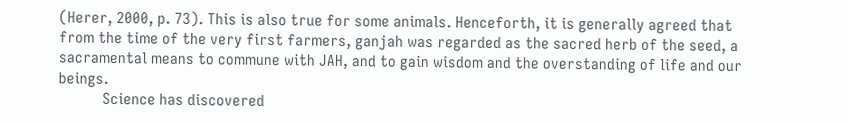(Herer, 2000, p. 73). This is also true for some animals. Henceforth, it is generally agreed that from the time of the very first farmers, ganjah was regarded as the sacred herb of the seed, a sacramental means to commune with JAH, and to gain wisdom and the overstanding of life and our beings.
           Science has discovered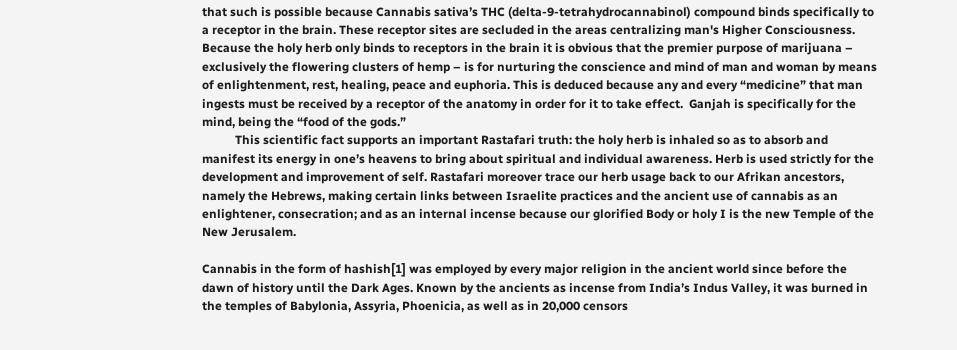that such is possible because Cannabis sativa’s THC (delta-9-tetrahydrocannabinol) compound binds specifically to a receptor in the brain. These receptor sites are secluded in the areas centralizing man's Higher Consciousness. Because the holy herb only binds to receptors in the brain it is obvious that the premier purpose of marijuana – exclusively the flowering clusters of hemp – is for nurturing the conscience and mind of man and woman by means of enlightenment, rest, healing, peace and euphoria. This is deduced because any and every “medicine” that man ingests must be received by a receptor of the anatomy in order for it to take effect.  Ganjah is specifically for the mind, being the “food of the gods.”
           This scientific fact supports an important Rastafari truth: the holy herb is inhaled so as to absorb and manifest its energy in one’s heavens to bring about spiritual and individual awareness. Herb is used strictly for the development and improvement of self. Rastafari moreover trace our herb usage back to our Afrikan ancestors, namely the Hebrews, making certain links between Israelite practices and the ancient use of cannabis as an enlightener, consecration; and as an internal incense because our glorified Body or holy I is the new Temple of the New Jerusalem.

Cannabis in the form of hashish[1] was employed by every major religion in the ancient world since before the dawn of history until the Dark Ages. Known by the ancients as incense from India’s Indus Valley, it was burned in the temples of Babylonia, Assyria, Phoenicia, as well as in 20,000 censors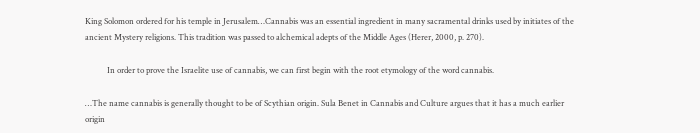King Solomon ordered for his temple in Jerusalem…Cannabis was an essential ingredient in many sacramental drinks used by initiates of the ancient Mystery religions. This tradition was passed to alchemical adepts of the Middle Ages (Herer, 2000, p. 270).

           In order to prove the Israelite use of cannabis, we can first begin with the root etymology of the word cannabis.

…The name cannabis is generally thought to be of Scythian origin. Sula Benet in Cannabis and Culture argues that it has a much earlier origin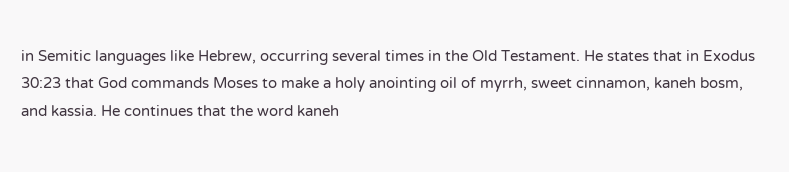in Semitic languages like Hebrew, occurring several times in the Old Testament. He states that in Exodus 30:23 that God commands Moses to make a holy anointing oil of myrrh, sweet cinnamon, kaneh bosm, and kassia. He continues that the word kaneh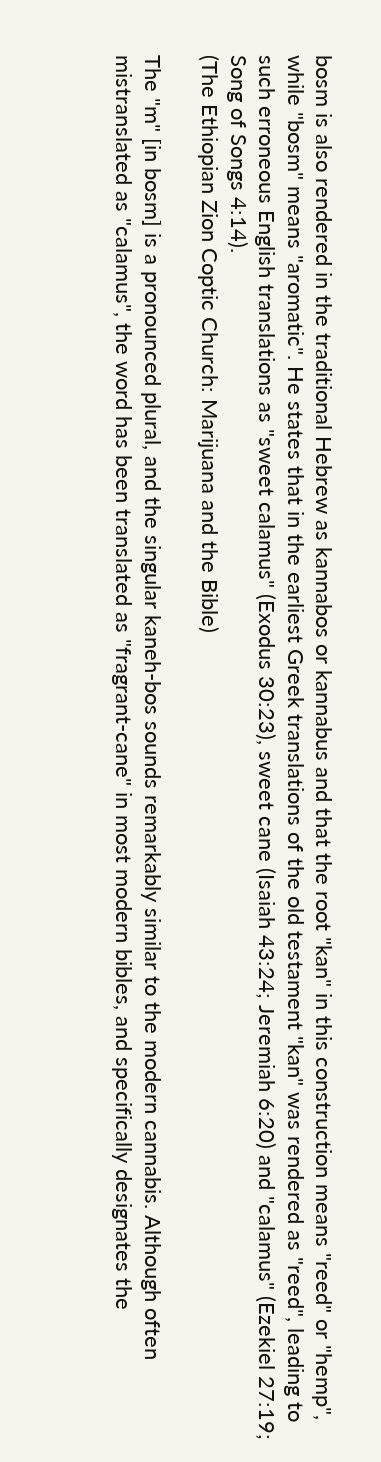bosm is also rendered in the traditional Hebrew as kannabos or kannabus and that the root "kan" in this construction means "reed" or "hemp", while "bosm" means "aromatic". He states that in the earliest Greek translations of the old testament "kan" was rendered as "reed", leading to such erroneous English translations as "sweet calamus" (Exodus 30:23), sweet cane (Isaiah 43:24; Jeremiah 6:20) and "calamus" (Ezekiel 27:19; Song of Songs 4:14).
(The Ethiopian Zion Coptic Church: Marijuana and the Bible)

The "m" [in bosm] is a pronounced plural, and the singular kaneh-bos sounds remarkably similar to the modern cannabis. Although often mistranslated as "calamus", the word has been translated as "fragrant-cane" in most modern bibles, and specifically designates the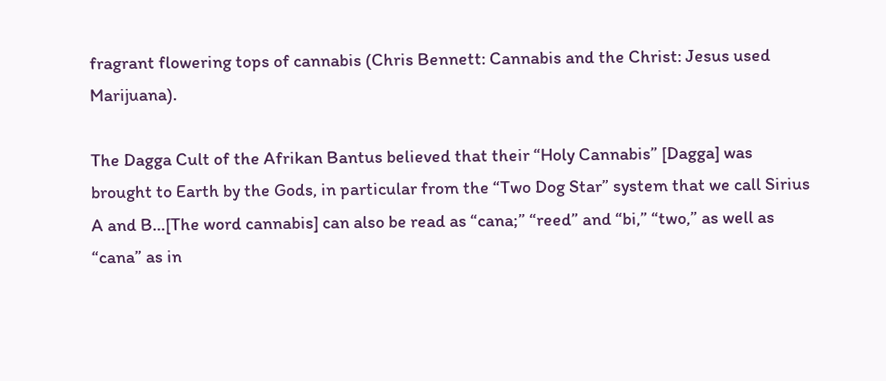fragrant flowering tops of cannabis (Chris Bennett: Cannabis and the Christ: Jesus used Marijuana).

The Dagga Cult of the Afrikan Bantus believed that their “Holy Cannabis” [Dagga] was brought to Earth by the Gods, in particular from the “Two Dog Star” system that we call Sirius A and B…[The word cannabis] can also be read as “cana;” “reed” and “bi,” “two,” as well as “cana” as in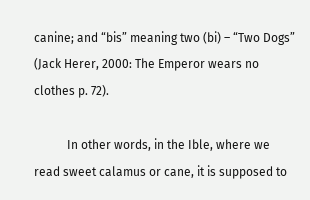canine; and “bis” meaning two (bi) – “Two Dogs” (Jack Herer, 2000: The Emperor wears no clothes p. 72).

           In other words, in the Ible, where we read sweet calamus or cane, it is supposed to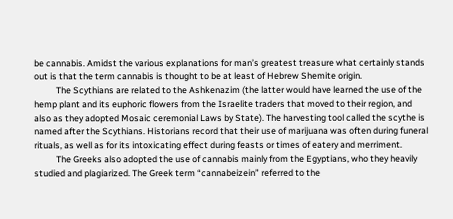be cannabis. Amidst the various explanations for man’s greatest treasure what certainly stands out is that the term cannabis is thought to be at least of Hebrew Shemite origin.
           The Scythians are related to the Ashkenazim (the latter would have learned the use of the hemp plant and its euphoric flowers from the Israelite traders that moved to their region, and also as they adopted Mosaic ceremonial Laws by State). The harvesting tool called the scythe is named after the Scythians. Historians record that their use of marijuana was often during funeral rituals, as well as for its intoxicating effect during feasts or times of eatery and merriment.
           The Greeks also adopted the use of cannabis mainly from the Egyptians, who they heavily studied and plagiarized. The Greek term “cannabeizein” referred to the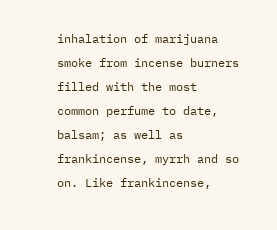inhalation of marijuana smoke from incense burners filled with the most common perfume to date, balsam; as well as frankincense, myrrh and so on. Like frankincense,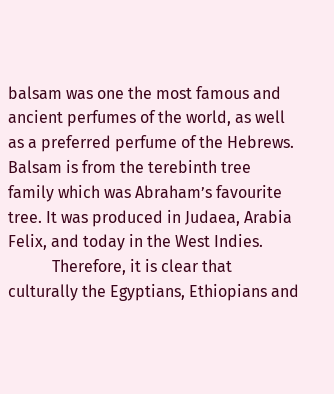balsam was one the most famous and ancient perfumes of the world, as well as a preferred perfume of the Hebrews. Balsam is from the terebinth tree family which was Abraham’s favourite tree. It was produced in Judaea, Arabia Felix, and today in the West Indies.
           Therefore, it is clear that culturally the Egyptians, Ethiopians and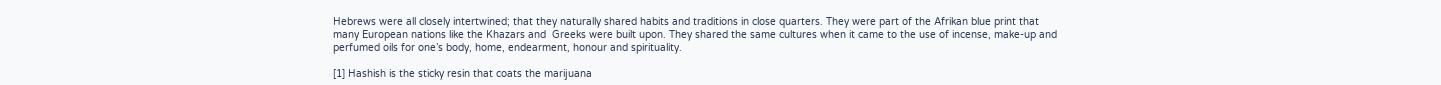Hebrews were all closely intertwined; that they naturally shared habits and traditions in close quarters. They were part of the Afrikan blue print that many European nations like the Khazars and  Greeks were built upon. They shared the same cultures when it came to the use of incense, make-up and perfumed oils for one’s body, home, endearment, honour and spirituality.

[1] Hashish is the sticky resin that coats the marijuana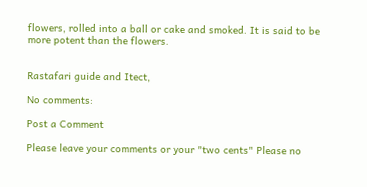flowers, rolled into a ball or cake and smoked. It is said to be more potent than the flowers.


Rastafari guide and Itect,

No comments:

Post a Comment

Please leave your comments or your "two cents" Please no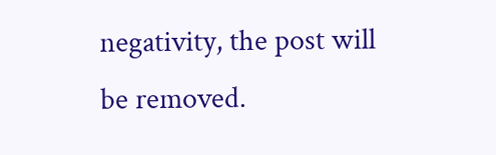negativity, the post will be removed.